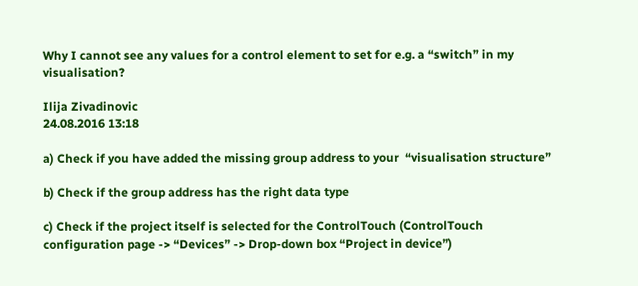Why I cannot see any values for a control element to set for e.g. a “switch” in my visualisation?

Ilija Zivadinovic
24.08.2016 13:18

a) Check if you have added the missing group address to your  “visualisation structure”

b) Check if the group address has the right data type

c) Check if the project itself is selected for the ControlTouch (ControlTouch configuration page -> “Devices” -> Drop-down box “Project in device”)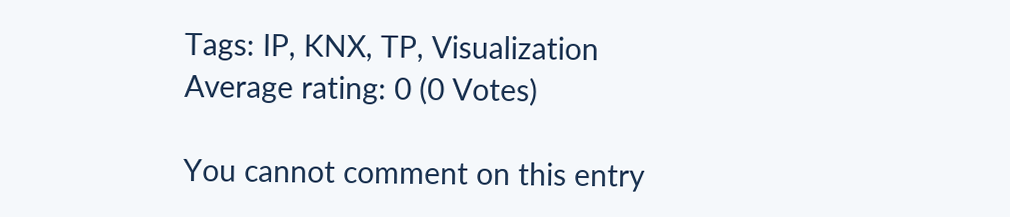Tags: IP, KNX, TP, Visualization
Average rating: 0 (0 Votes)

You cannot comment on this entry